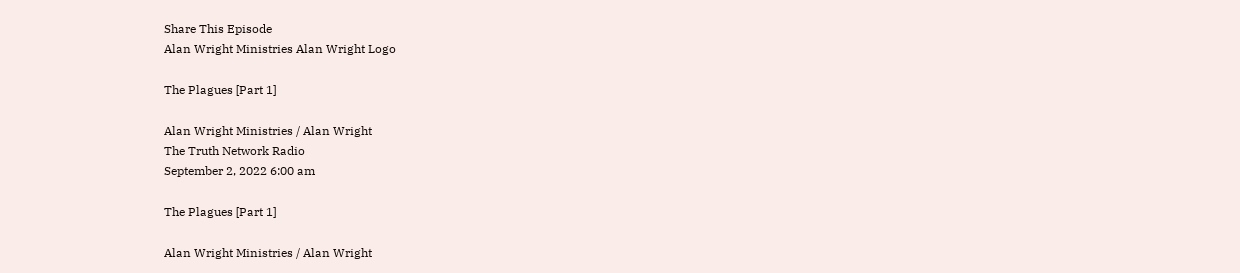Share This Episode
Alan Wright Ministries Alan Wright Logo

The Plagues [Part 1]

Alan Wright Ministries / Alan Wright
The Truth Network Radio
September 2, 2022 6:00 am

The Plagues [Part 1]

Alan Wright Ministries / Alan Wright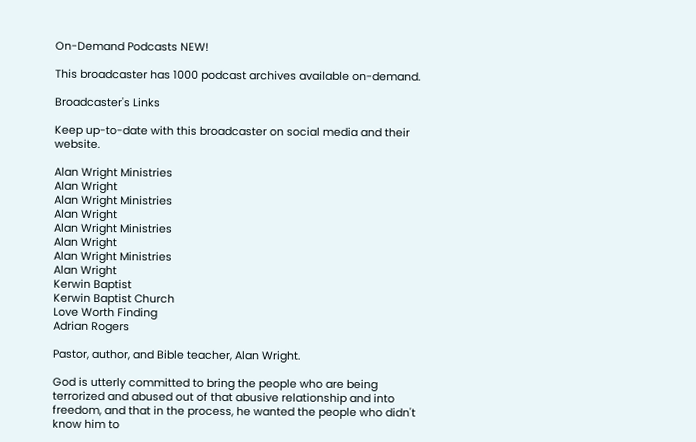On-Demand Podcasts NEW!

This broadcaster has 1000 podcast archives available on-demand.

Broadcaster's Links

Keep up-to-date with this broadcaster on social media and their website.

Alan Wright Ministries
Alan Wright
Alan Wright Ministries
Alan Wright
Alan Wright Ministries
Alan Wright
Alan Wright Ministries
Alan Wright
Kerwin Baptist
Kerwin Baptist Church
Love Worth Finding
Adrian Rogers

Pastor, author, and Bible teacher, Alan Wright.

God is utterly committed to bring the people who are being terrorized and abused out of that abusive relationship and into freedom, and that in the process, he wanted the people who didn't know him to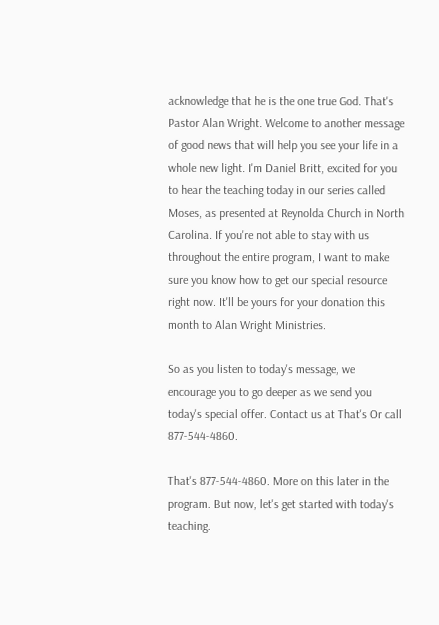acknowledge that he is the one true God. That's Pastor Alan Wright. Welcome to another message of good news that will help you see your life in a whole new light. I'm Daniel Britt, excited for you to hear the teaching today in our series called Moses, as presented at Reynolda Church in North Carolina. If you're not able to stay with us throughout the entire program, I want to make sure you know how to get our special resource right now. It'll be yours for your donation this month to Alan Wright Ministries.

So as you listen to today's message, we encourage you to go deeper as we send you today's special offer. Contact us at That's Or call 877-544-4860.

That's 877-544-4860. More on this later in the program. But now, let's get started with today's teaching.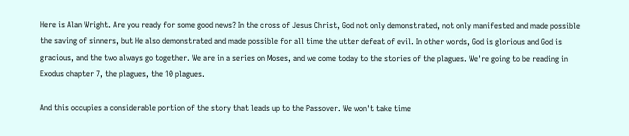Here is Alan Wright. Are you ready for some good news? In the cross of Jesus Christ, God not only demonstrated, not only manifested and made possible the saving of sinners, but He also demonstrated and made possible for all time the utter defeat of evil. In other words, God is glorious and God is gracious, and the two always go together. We are in a series on Moses, and we come today to the stories of the plagues. We're going to be reading in Exodus chapter 7, the plagues, the 10 plagues.

And this occupies a considerable portion of the story that leads up to the Passover. We won't take time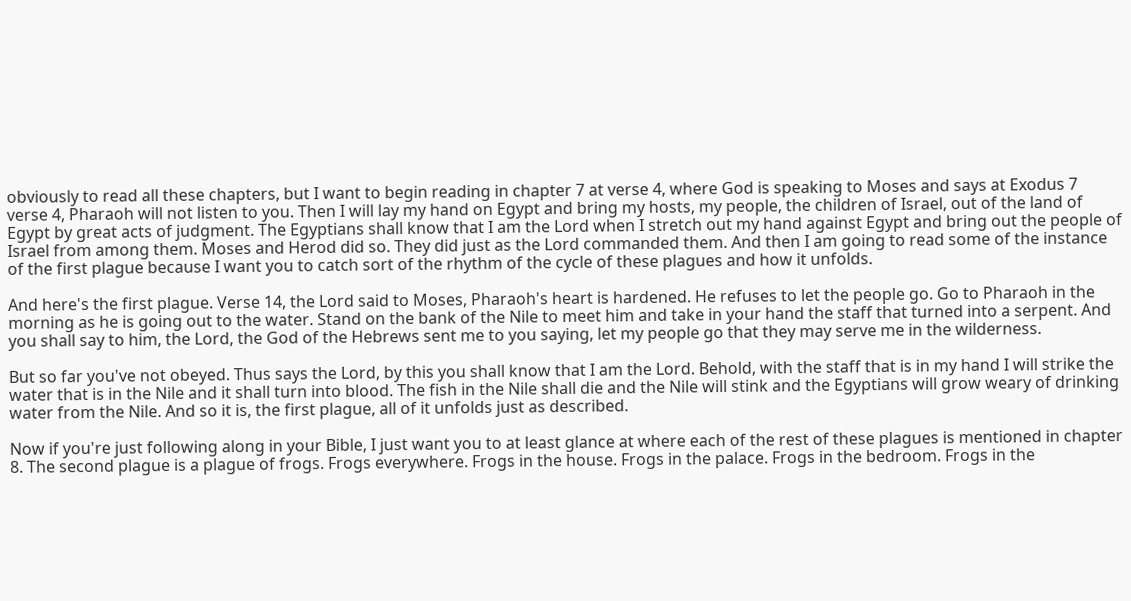obviously to read all these chapters, but I want to begin reading in chapter 7 at verse 4, where God is speaking to Moses and says at Exodus 7 verse 4, Pharaoh will not listen to you. Then I will lay my hand on Egypt and bring my hosts, my people, the children of Israel, out of the land of Egypt by great acts of judgment. The Egyptians shall know that I am the Lord when I stretch out my hand against Egypt and bring out the people of Israel from among them. Moses and Herod did so. They did just as the Lord commanded them. And then I am going to read some of the instance of the first plague because I want you to catch sort of the rhythm of the cycle of these plagues and how it unfolds.

And here's the first plague. Verse 14, the Lord said to Moses, Pharaoh's heart is hardened. He refuses to let the people go. Go to Pharaoh in the morning as he is going out to the water. Stand on the bank of the Nile to meet him and take in your hand the staff that turned into a serpent. And you shall say to him, the Lord, the God of the Hebrews sent me to you saying, let my people go that they may serve me in the wilderness.

But so far you've not obeyed. Thus says the Lord, by this you shall know that I am the Lord. Behold, with the staff that is in my hand I will strike the water that is in the Nile and it shall turn into blood. The fish in the Nile shall die and the Nile will stink and the Egyptians will grow weary of drinking water from the Nile. And so it is, the first plague, all of it unfolds just as described.

Now if you're just following along in your Bible, I just want you to at least glance at where each of the rest of these plagues is mentioned in chapter 8. The second plague is a plague of frogs. Frogs everywhere. Frogs in the house. Frogs in the palace. Frogs in the bedroom. Frogs in the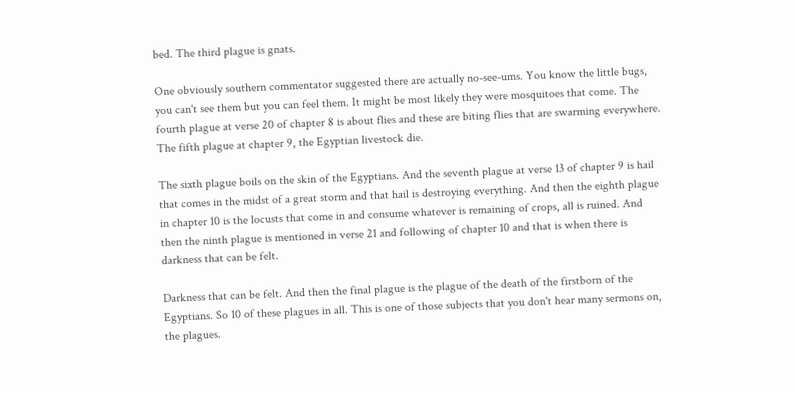bed. The third plague is gnats.

One obviously southern commentator suggested there are actually no-see-ums. You know the little bugs, you can't see them but you can feel them. It might be most likely they were mosquitoes that come. The fourth plague at verse 20 of chapter 8 is about flies and these are biting flies that are swarming everywhere. The fifth plague at chapter 9, the Egyptian livestock die.

The sixth plague boils on the skin of the Egyptians. And the seventh plague at verse 13 of chapter 9 is hail that comes in the midst of a great storm and that hail is destroying everything. And then the eighth plague in chapter 10 is the locusts that come in and consume whatever is remaining of crops, all is ruined. And then the ninth plague is mentioned in verse 21 and following of chapter 10 and that is when there is darkness that can be felt.

Darkness that can be felt. And then the final plague is the plague of the death of the firstborn of the Egyptians. So 10 of these plagues in all. This is one of those subjects that you don't hear many sermons on, the plagues.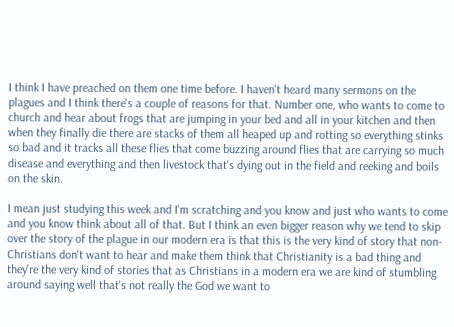I think I have preached on them one time before. I haven't heard many sermons on the plagues and I think there's a couple of reasons for that. Number one, who wants to come to church and hear about frogs that are jumping in your bed and all in your kitchen and then when they finally die there are stacks of them all heaped up and rotting so everything stinks so bad and it tracks all these flies that come buzzing around flies that are carrying so much disease and everything and then livestock that's dying out in the field and reeking and boils on the skin.

I mean just studying this week and I'm scratching and you know and just who wants to come and you know think about all of that. But I think an even bigger reason why we tend to skip over the story of the plague in our modern era is that this is the very kind of story that non-Christians don't want to hear and make them think that Christianity is a bad thing and they're the very kind of stories that as Christians in a modern era we are kind of stumbling around saying well that's not really the God we want to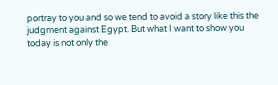portray to you and so we tend to avoid a story like this the judgment against Egypt. But what I want to show you today is not only the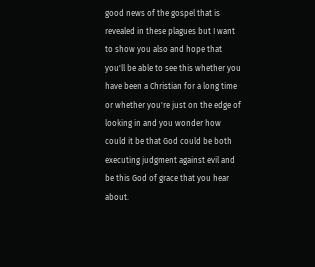good news of the gospel that is revealed in these plagues but I want to show you also and hope that you'll be able to see this whether you have been a Christian for a long time or whether you're just on the edge of looking in and you wonder how could it be that God could be both executing judgment against evil and be this God of grace that you hear about.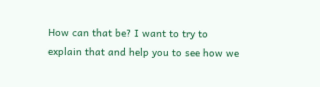How can that be? I want to try to explain that and help you to see how we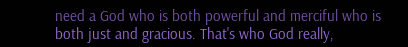need a God who is both powerful and merciful who is both just and gracious. That's who God really,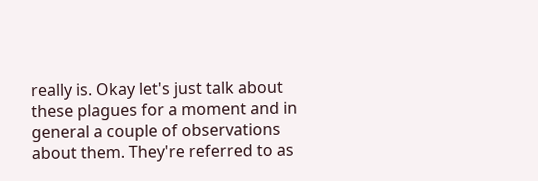really is. Okay let's just talk about these plagues for a moment and in general a couple of observations about them. They're referred to as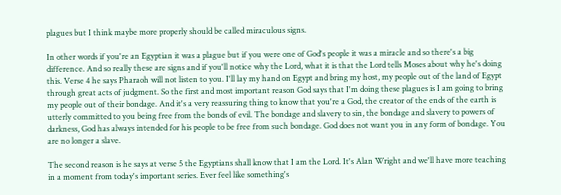plagues but I think maybe more properly should be called miraculous signs.

In other words if you're an Egyptian it was a plague but if you were one of God's people it was a miracle and so there's a big difference. And so really these are signs and if you'll notice why the Lord, what it is that the Lord tells Moses about why he's doing this. Verse 4 he says Pharaoh will not listen to you. I'll lay my hand on Egypt and bring my host, my people out of the land of Egypt through great acts of judgment. So the first and most important reason God says that I'm doing these plagues is I am going to bring my people out of their bondage. And it's a very reassuring thing to know that you're a God, the creator of the ends of the earth is utterly committed to you being free from the bonds of evil. The bondage and slavery to sin, the bondage and slavery to powers of darkness, God has always intended for his people to be free from such bondage. God does not want you in any form of bondage. You are no longer a slave.

The second reason is he says at verse 5 the Egyptians shall know that I am the Lord. It's Alan Wright and we'll have more teaching in a moment from today's important series. Ever feel like something's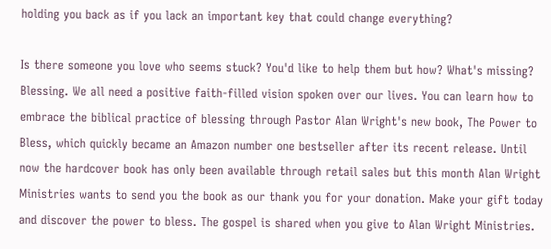holding you back as if you lack an important key that could change everything?

Is there someone you love who seems stuck? You'd like to help them but how? What's missing? Blessing. We all need a positive faith-filled vision spoken over our lives. You can learn how to embrace the biblical practice of blessing through Pastor Alan Wright's new book, The Power to Bless, which quickly became an Amazon number one bestseller after its recent release. Until now the hardcover book has only been available through retail sales but this month Alan Wright Ministries wants to send you the book as our thank you for your donation. Make your gift today and discover the power to bless. The gospel is shared when you give to Alan Wright Ministries.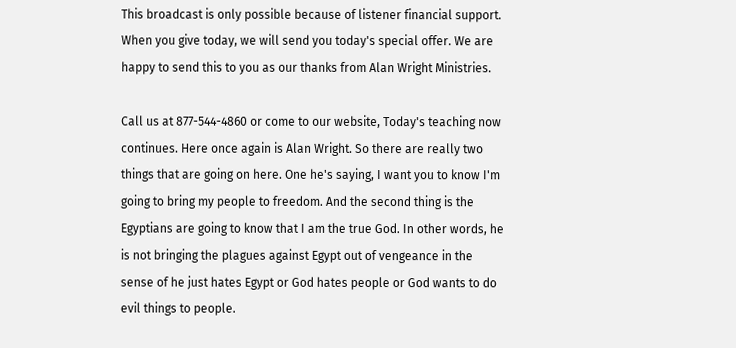This broadcast is only possible because of listener financial support. When you give today, we will send you today's special offer. We are happy to send this to you as our thanks from Alan Wright Ministries.

Call us at 877-544-4860 or come to our website, Today's teaching now continues. Here once again is Alan Wright. So there are really two things that are going on here. One he's saying, I want you to know I'm going to bring my people to freedom. And the second thing is the Egyptians are going to know that I am the true God. In other words, he is not bringing the plagues against Egypt out of vengeance in the sense of he just hates Egypt or God hates people or God wants to do evil things to people.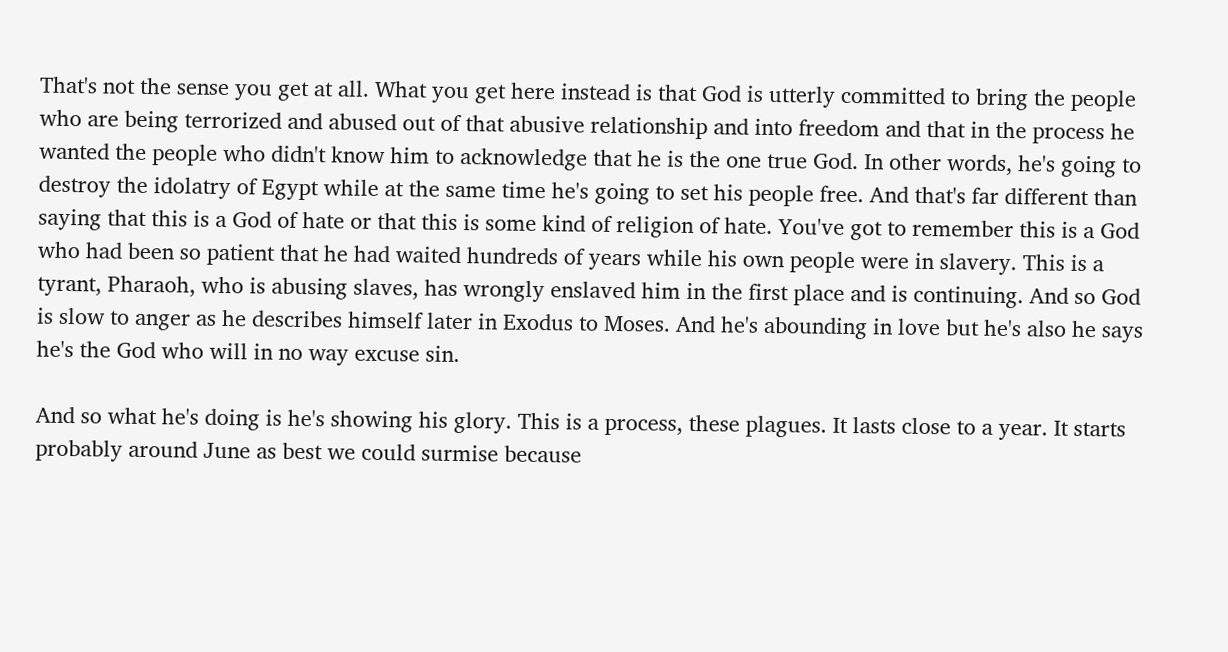That's not the sense you get at all. What you get here instead is that God is utterly committed to bring the people who are being terrorized and abused out of that abusive relationship and into freedom and that in the process he wanted the people who didn't know him to acknowledge that he is the one true God. In other words, he's going to destroy the idolatry of Egypt while at the same time he's going to set his people free. And that's far different than saying that this is a God of hate or that this is some kind of religion of hate. You've got to remember this is a God who had been so patient that he had waited hundreds of years while his own people were in slavery. This is a tyrant, Pharaoh, who is abusing slaves, has wrongly enslaved him in the first place and is continuing. And so God is slow to anger as he describes himself later in Exodus to Moses. And he's abounding in love but he's also he says he's the God who will in no way excuse sin.

And so what he's doing is he's showing his glory. This is a process, these plagues. It lasts close to a year. It starts probably around June as best we could surmise because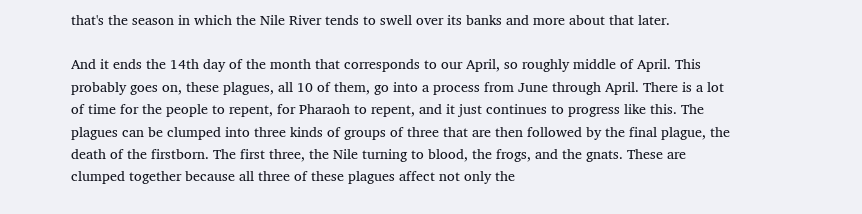that's the season in which the Nile River tends to swell over its banks and more about that later.

And it ends the 14th day of the month that corresponds to our April, so roughly middle of April. This probably goes on, these plagues, all 10 of them, go into a process from June through April. There is a lot of time for the people to repent, for Pharaoh to repent, and it just continues to progress like this. The plagues can be clumped into three kinds of groups of three that are then followed by the final plague, the death of the firstborn. The first three, the Nile turning to blood, the frogs, and the gnats. These are clumped together because all three of these plagues affect not only the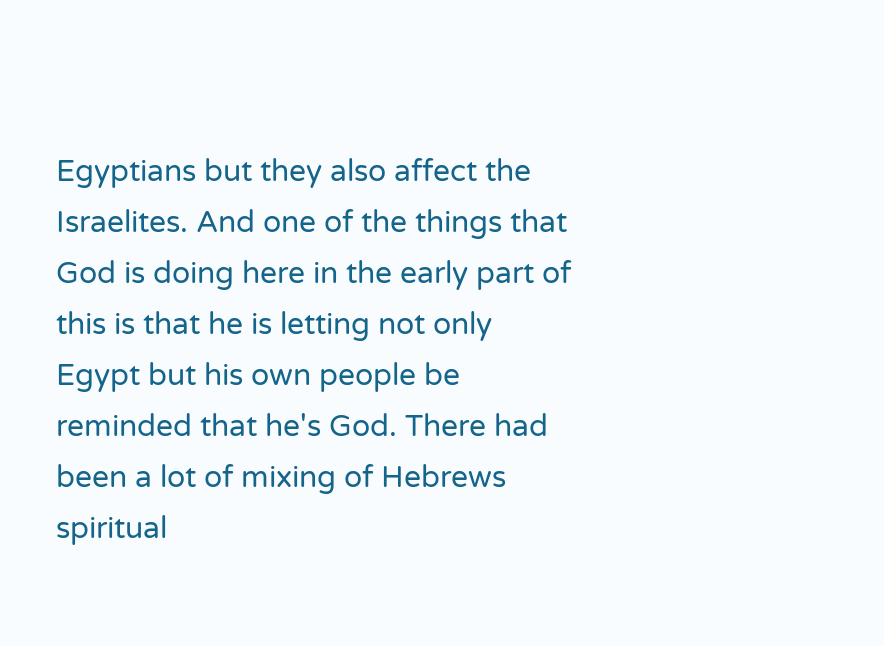Egyptians but they also affect the Israelites. And one of the things that God is doing here in the early part of this is that he is letting not only Egypt but his own people be reminded that he's God. There had been a lot of mixing of Hebrews spiritual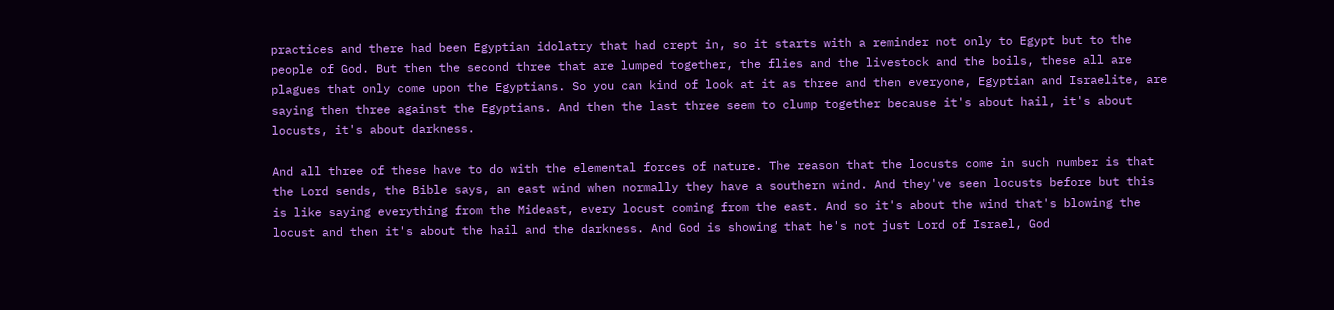practices and there had been Egyptian idolatry that had crept in, so it starts with a reminder not only to Egypt but to the people of God. But then the second three that are lumped together, the flies and the livestock and the boils, these all are plagues that only come upon the Egyptians. So you can kind of look at it as three and then everyone, Egyptian and Israelite, are saying then three against the Egyptians. And then the last three seem to clump together because it's about hail, it's about locusts, it's about darkness.

And all three of these have to do with the elemental forces of nature. The reason that the locusts come in such number is that the Lord sends, the Bible says, an east wind when normally they have a southern wind. And they've seen locusts before but this is like saying everything from the Mideast, every locust coming from the east. And so it's about the wind that's blowing the locust and then it's about the hail and the darkness. And God is showing that he's not just Lord of Israel, God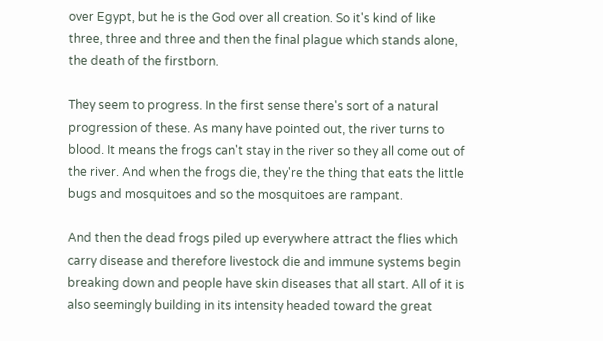over Egypt, but he is the God over all creation. So it's kind of like three, three and three and then the final plague which stands alone, the death of the firstborn.

They seem to progress. In the first sense there's sort of a natural progression of these. As many have pointed out, the river turns to blood. It means the frogs can't stay in the river so they all come out of the river. And when the frogs die, they're the thing that eats the little bugs and mosquitoes and so the mosquitoes are rampant.

And then the dead frogs piled up everywhere attract the flies which carry disease and therefore livestock die and immune systems begin breaking down and people have skin diseases that all start. All of it is also seemingly building in its intensity headed toward the great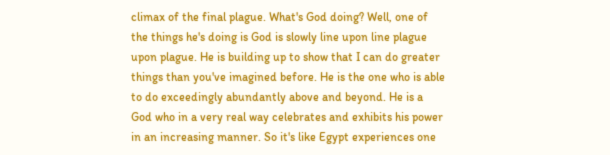climax of the final plague. What's God doing? Well, one of the things he's doing is God is slowly line upon line plague upon plague. He is building up to show that I can do greater things than you've imagined before. He is the one who is able to do exceedingly abundantly above and beyond. He is a God who in a very real way celebrates and exhibits his power in an increasing manner. So it's like Egypt experiences one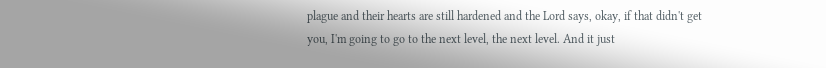plague and their hearts are still hardened and the Lord says, okay, if that didn't get you, I'm going to go to the next level, the next level. And it just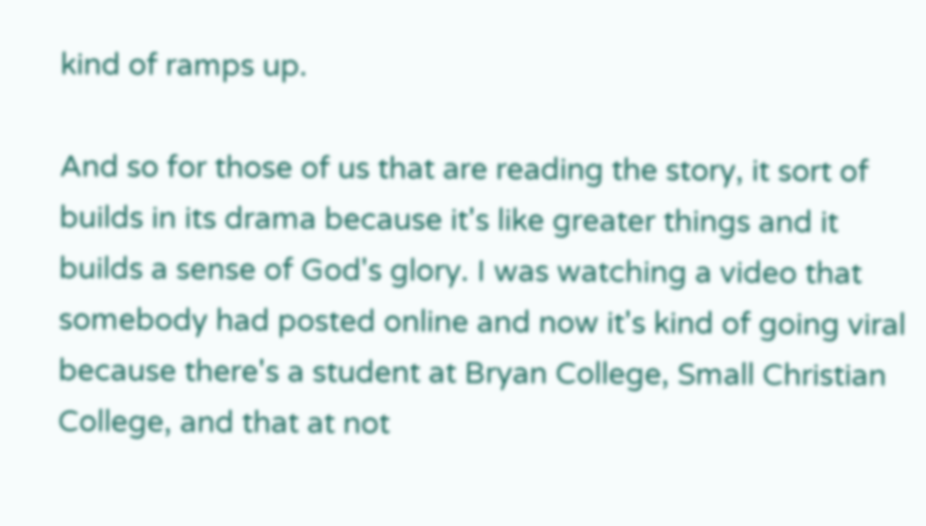kind of ramps up.

And so for those of us that are reading the story, it sort of builds in its drama because it's like greater things and it builds a sense of God's glory. I was watching a video that somebody had posted online and now it's kind of going viral because there's a student at Bryan College, Small Christian College, and that at not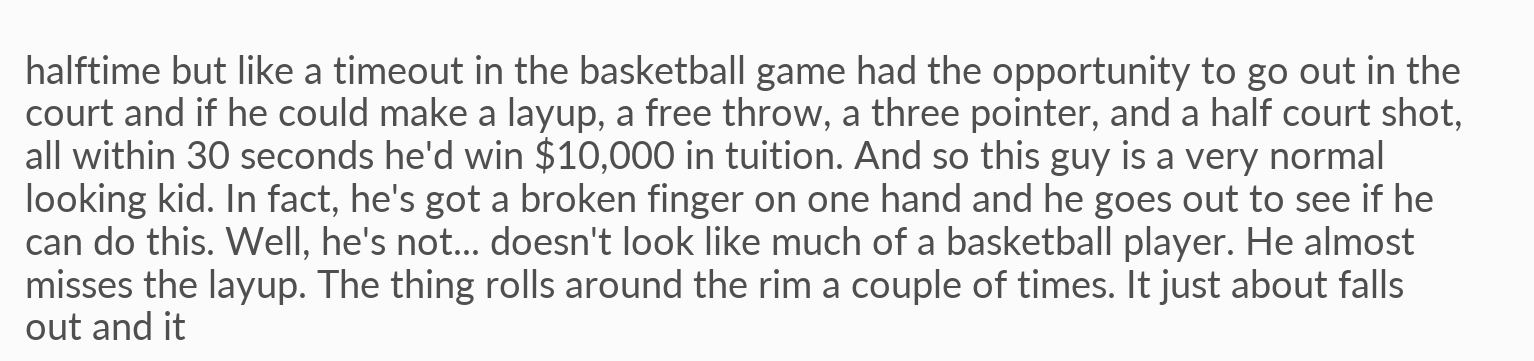halftime but like a timeout in the basketball game had the opportunity to go out in the court and if he could make a layup, a free throw, a three pointer, and a half court shot, all within 30 seconds he'd win $10,000 in tuition. And so this guy is a very normal looking kid. In fact, he's got a broken finger on one hand and he goes out to see if he can do this. Well, he's not... doesn't look like much of a basketball player. He almost misses the layup. The thing rolls around the rim a couple of times. It just about falls out and it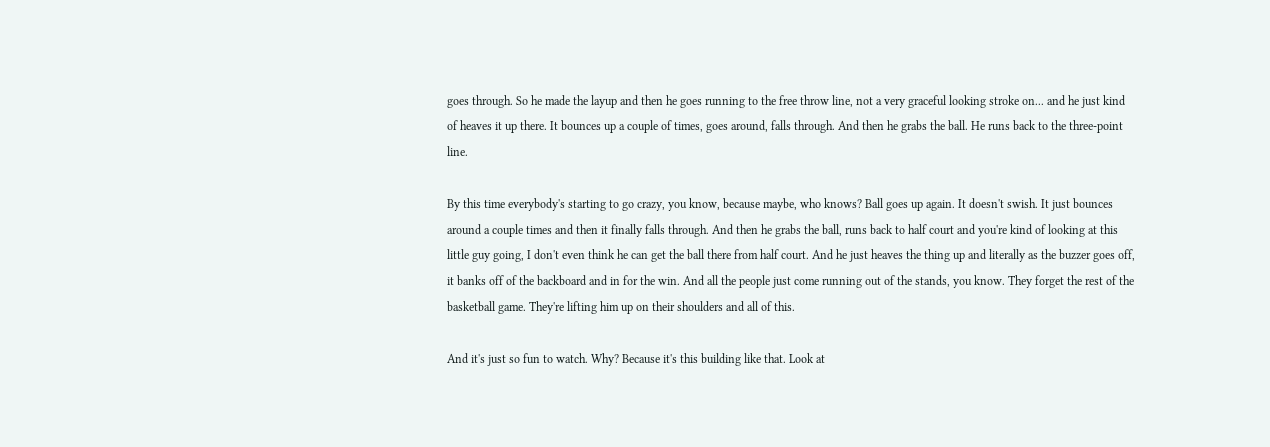goes through. So he made the layup and then he goes running to the free throw line, not a very graceful looking stroke on... and he just kind of heaves it up there. It bounces up a couple of times, goes around, falls through. And then he grabs the ball. He runs back to the three-point line.

By this time everybody's starting to go crazy, you know, because maybe, who knows? Ball goes up again. It doesn't swish. It just bounces around a couple times and then it finally falls through. And then he grabs the ball, runs back to half court and you're kind of looking at this little guy going, I don't even think he can get the ball there from half court. And he just heaves the thing up and literally as the buzzer goes off, it banks off of the backboard and in for the win. And all the people just come running out of the stands, you know. They forget the rest of the basketball game. They're lifting him up on their shoulders and all of this.

And it's just so fun to watch. Why? Because it's this building like that. Look at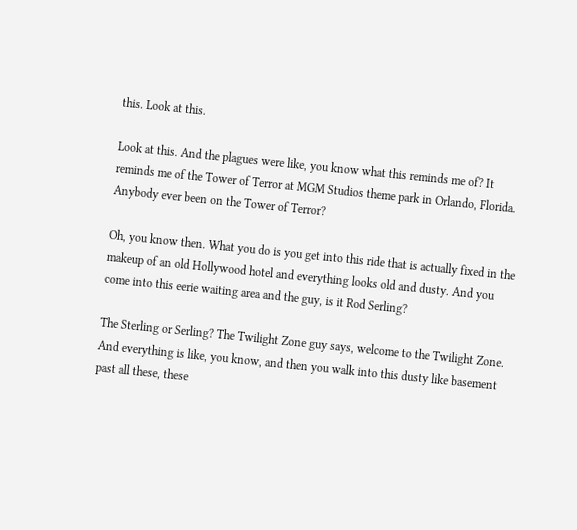this. Look at this.

Look at this. And the plagues were like, you know what this reminds me of? It reminds me of the Tower of Terror at MGM Studios theme park in Orlando, Florida. Anybody ever been on the Tower of Terror?

Oh, you know then. What you do is you get into this ride that is actually fixed in the makeup of an old Hollywood hotel and everything looks old and dusty. And you come into this eerie waiting area and the guy, is it Rod Serling?

The Sterling or Serling? The Twilight Zone guy says, welcome to the Twilight Zone. And everything is like, you know, and then you walk into this dusty like basement past all these, these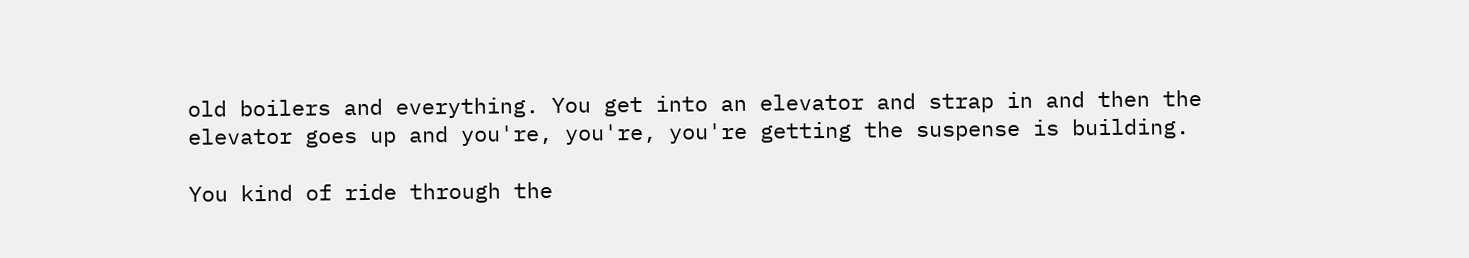old boilers and everything. You get into an elevator and strap in and then the elevator goes up and you're, you're, you're getting the suspense is building.

You kind of ride through the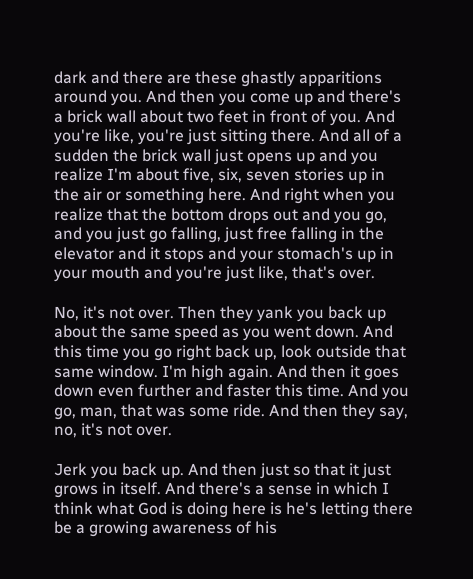dark and there are these ghastly apparitions around you. And then you come up and there's a brick wall about two feet in front of you. And you're like, you're just sitting there. And all of a sudden the brick wall just opens up and you realize I'm about five, six, seven stories up in the air or something here. And right when you realize that the bottom drops out and you go, and you just go falling, just free falling in the elevator and it stops and your stomach's up in your mouth and you're just like, that's over.

No, it's not over. Then they yank you back up about the same speed as you went down. And this time you go right back up, look outside that same window. I'm high again. And then it goes down even further and faster this time. And you go, man, that was some ride. And then they say, no, it's not over.

Jerk you back up. And then just so that it just grows in itself. And there's a sense in which I think what God is doing here is he's letting there be a growing awareness of his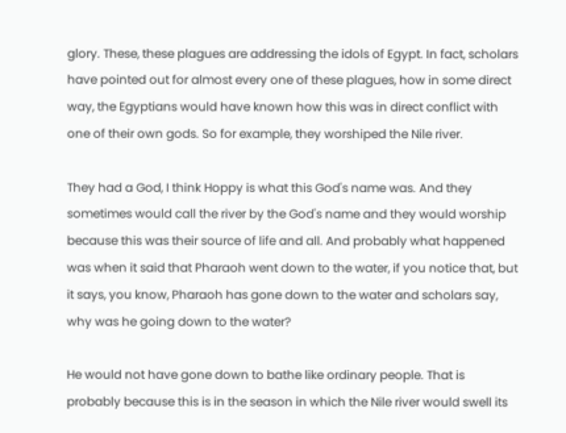glory. These, these plagues are addressing the idols of Egypt. In fact, scholars have pointed out for almost every one of these plagues, how in some direct way, the Egyptians would have known how this was in direct conflict with one of their own gods. So for example, they worshiped the Nile river.

They had a God, I think Hoppy is what this God's name was. And they sometimes would call the river by the God's name and they would worship because this was their source of life and all. And probably what happened was when it said that Pharaoh went down to the water, if you notice that, but it says, you know, Pharaoh has gone down to the water and scholars say, why was he going down to the water?

He would not have gone down to bathe like ordinary people. That is probably because this is in the season in which the Nile river would swell its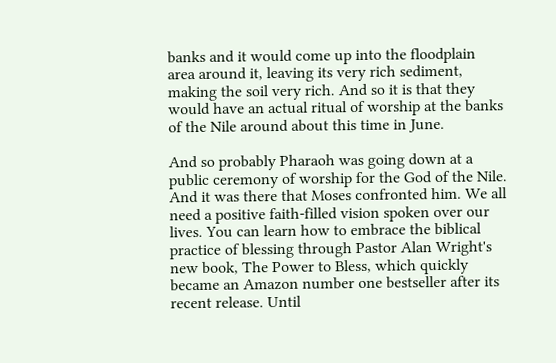banks and it would come up into the floodplain area around it, leaving its very rich sediment, making the soil very rich. And so it is that they would have an actual ritual of worship at the banks of the Nile around about this time in June.

And so probably Pharaoh was going down at a public ceremony of worship for the God of the Nile. And it was there that Moses confronted him. We all need a positive faith-filled vision spoken over our lives. You can learn how to embrace the biblical practice of blessing through Pastor Alan Wright's new book, The Power to Bless, which quickly became an Amazon number one bestseller after its recent release. Until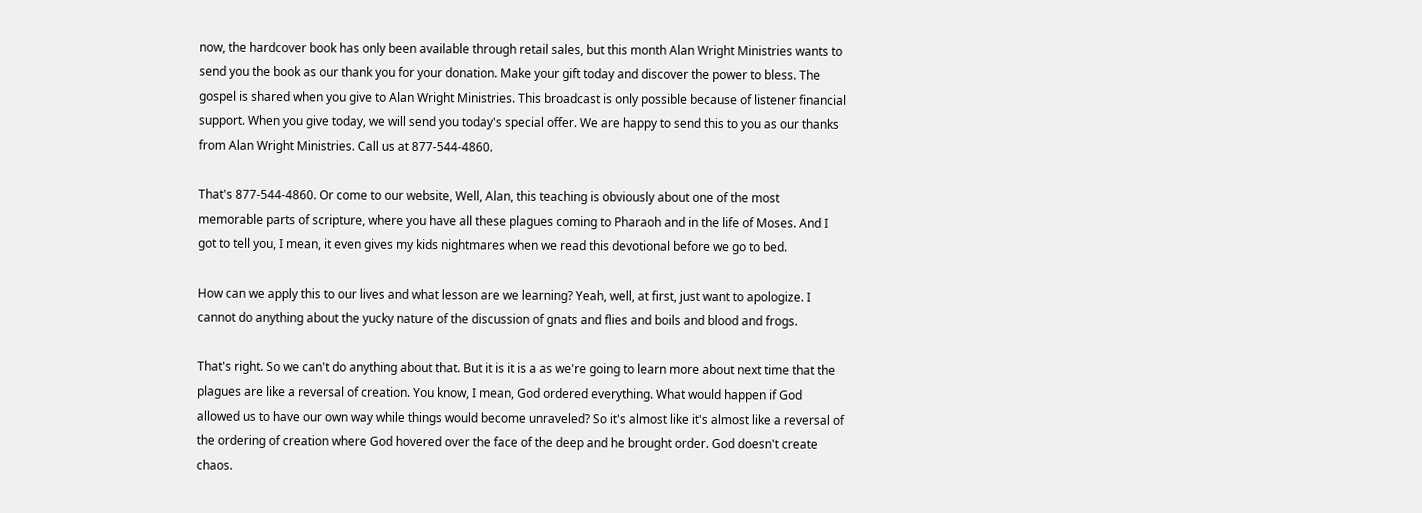now, the hardcover book has only been available through retail sales, but this month Alan Wright Ministries wants to send you the book as our thank you for your donation. Make your gift today and discover the power to bless. The gospel is shared when you give to Alan Wright Ministries. This broadcast is only possible because of listener financial support. When you give today, we will send you today's special offer. We are happy to send this to you as our thanks from Alan Wright Ministries. Call us at 877-544-4860.

That's 877-544-4860. Or come to our website, Well, Alan, this teaching is obviously about one of the most memorable parts of scripture, where you have all these plagues coming to Pharaoh and in the life of Moses. And I got to tell you, I mean, it even gives my kids nightmares when we read this devotional before we go to bed.

How can we apply this to our lives and what lesson are we learning? Yeah, well, at first, just want to apologize. I cannot do anything about the yucky nature of the discussion of gnats and flies and boils and blood and frogs.

That's right. So we can't do anything about that. But it is it is a as we're going to learn more about next time that the plagues are like a reversal of creation. You know, I mean, God ordered everything. What would happen if God allowed us to have our own way while things would become unraveled? So it's almost like it's almost like a reversal of the ordering of creation where God hovered over the face of the deep and he brought order. God doesn't create chaos.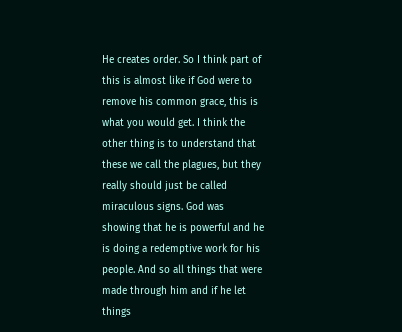He creates order. So I think part of this is almost like if God were to remove his common grace, this is what you would get. I think the other thing is to understand that these we call the plagues, but they really should just be called miraculous signs. God was showing that he is powerful and he is doing a redemptive work for his people. And so all things that were made through him and if he let things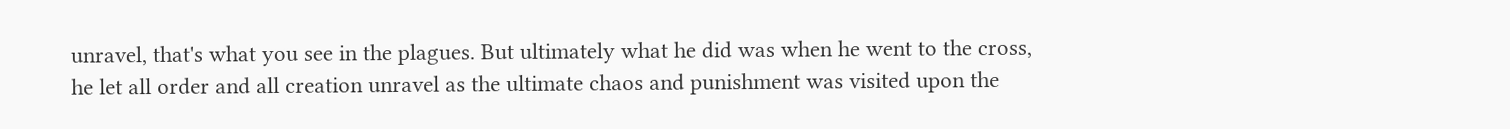unravel, that's what you see in the plagues. But ultimately what he did was when he went to the cross, he let all order and all creation unravel as the ultimate chaos and punishment was visited upon the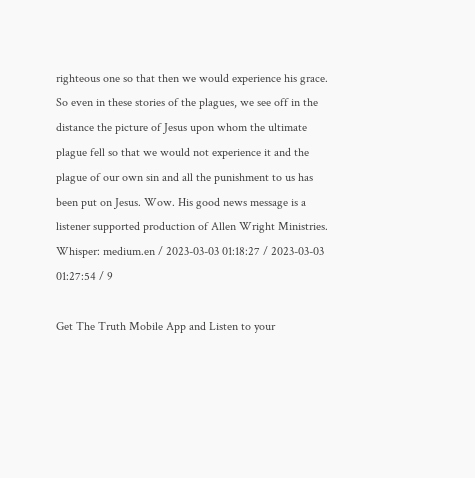righteous one so that then we would experience his grace. So even in these stories of the plagues, we see off in the distance the picture of Jesus upon whom the ultimate plague fell so that we would not experience it and the plague of our own sin and all the punishment to us has been put on Jesus. Wow. His good news message is a listener supported production of Allen Wright Ministries.
Whisper: medium.en / 2023-03-03 01:18:27 / 2023-03-03 01:27:54 / 9

Get The Truth Mobile App and Listen to your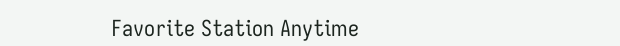Favorite Station Anytime